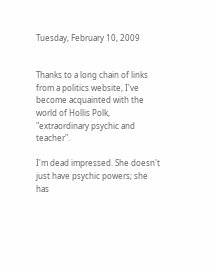Tuesday, February 10, 2009


Thanks to a long chain of links from a politics website, I've become acquainted with the world of Hollis Polk, "extraordinary psychic and teacher".

I'm dead impressed. She doesn't just have psychic powers; she has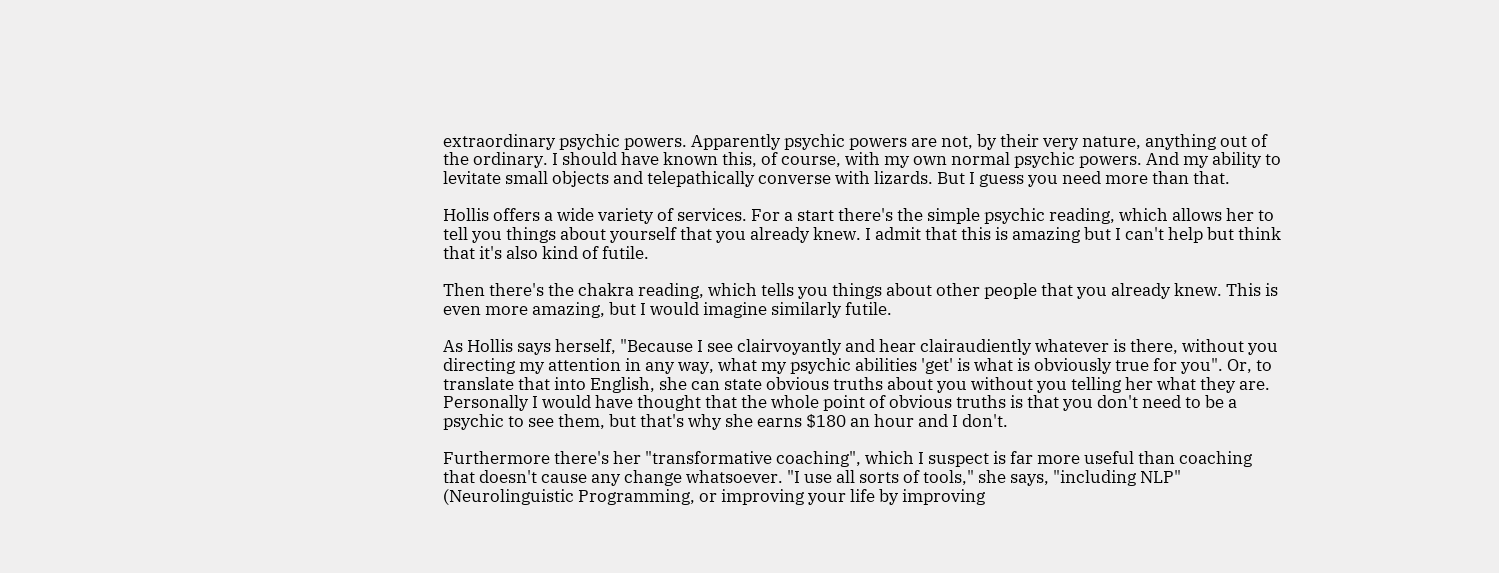extraordinary psychic powers. Apparently psychic powers are not, by their very nature, anything out of the ordinary. I should have known this, of course, with my own normal psychic powers. And my ability to levitate small objects and telepathically converse with lizards. But I guess you need more than that.

Hollis offers a wide variety of services. For a start there's the simple psychic reading, which allows her to tell you things about yourself that you already knew. I admit that this is amazing but I can't help but think that it's also kind of futile.

Then there's the chakra reading, which tells you things about other people that you already knew. This is even more amazing, but I would imagine similarly futile.

As Hollis says herself, "Because I see clairvoyantly and hear clairaudiently whatever is there, without you directing my attention in any way, what my psychic abilities 'get' is what is obviously true for you". Or, to translate that into English, she can state obvious truths about you without you telling her what they are. Personally I would have thought that the whole point of obvious truths is that you don't need to be a psychic to see them, but that's why she earns $180 an hour and I don't.

Furthermore there's her "transformative coaching", which I suspect is far more useful than coaching that doesn't cause any change whatsoever. "I use all sorts of tools," she says, "including NLP" (Neurolinguistic Programming, or improving your life by improving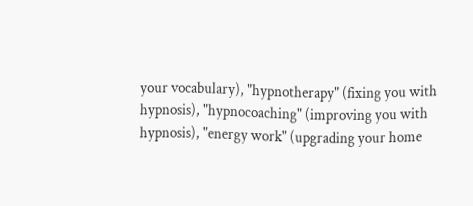your vocabulary), "hypnotherapy" (fixing you with hypnosis), "hypnocoaching" (improving you with hypnosis), "energy work" (upgrading your home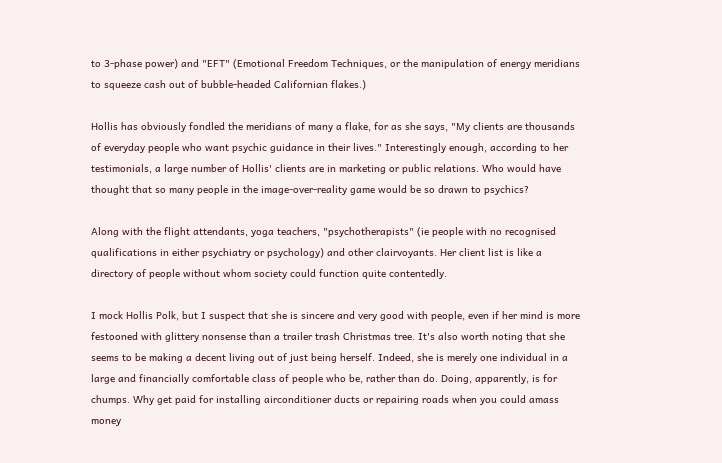to 3-phase power) and "EFT" (Emotional Freedom Techniques, or the manipulation of energy meridians to squeeze cash out of bubble-headed Californian flakes.)

Hollis has obviously fondled the meridians of many a flake, for as she says, "My clients are thousands of everyday people who want psychic guidance in their lives." Interestingly enough, according to her testimonials, a large number of Hollis' clients are in marketing or public relations. Who would have thought that so many people in the image-over-reality game would be so drawn to psychics?

Along with the flight attendants, yoga teachers, "psychotherapists" (ie people with no recognised qualifications in either psychiatry or psychology) and other clairvoyants. Her client list is like a directory of people without whom society could function quite contentedly.

I mock Hollis Polk, but I suspect that she is sincere and very good with people, even if her mind is more festooned with glittery nonsense than a trailer trash Christmas tree. It's also worth noting that she seems to be making a decent living out of just being herself. Indeed, she is merely one individual in a large and financially comfortable class of people who be, rather than do. Doing, apparently, is for chumps. Why get paid for installing airconditioner ducts or repairing roads when you could amass money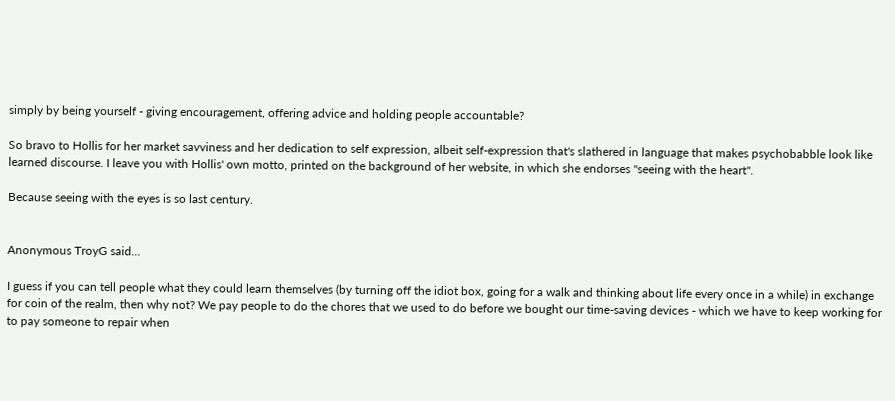simply by being yourself - giving encouragement, offering advice and holding people accountable?

So bravo to Hollis for her market savviness and her dedication to self expression, albeit self-expression that's slathered in language that makes psychobabble look like learned discourse. I leave you with Hollis' own motto, printed on the background of her website, in which she endorses "seeing with the heart".

Because seeing with the eyes is so last century.


Anonymous TroyG said...

I guess if you can tell people what they could learn themselves (by turning off the idiot box, going for a walk and thinking about life every once in a while) in exchange for coin of the realm, then why not? We pay people to do the chores that we used to do before we bought our time-saving devices - which we have to keep working for to pay someone to repair when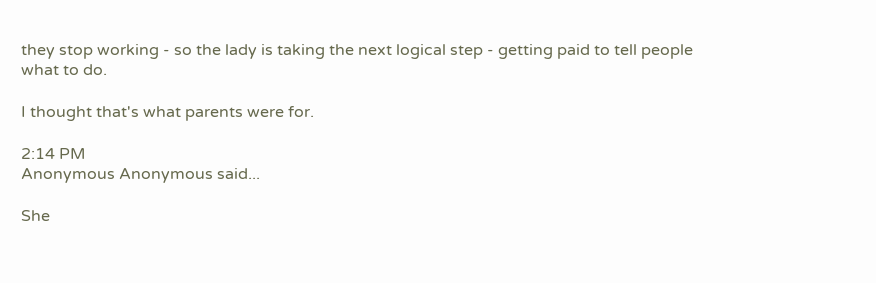they stop working - so the lady is taking the next logical step - getting paid to tell people what to do.

I thought that's what parents were for.

2:14 PM
Anonymous Anonymous said...

She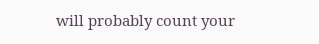will probably count your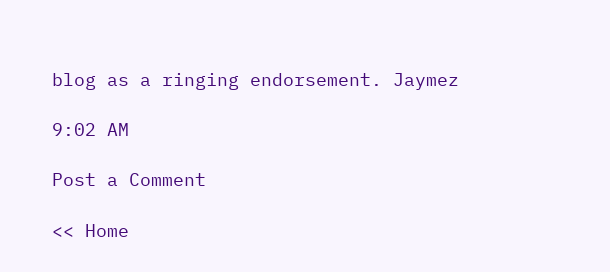blog as a ringing endorsement. Jaymez

9:02 AM

Post a Comment

<< Home